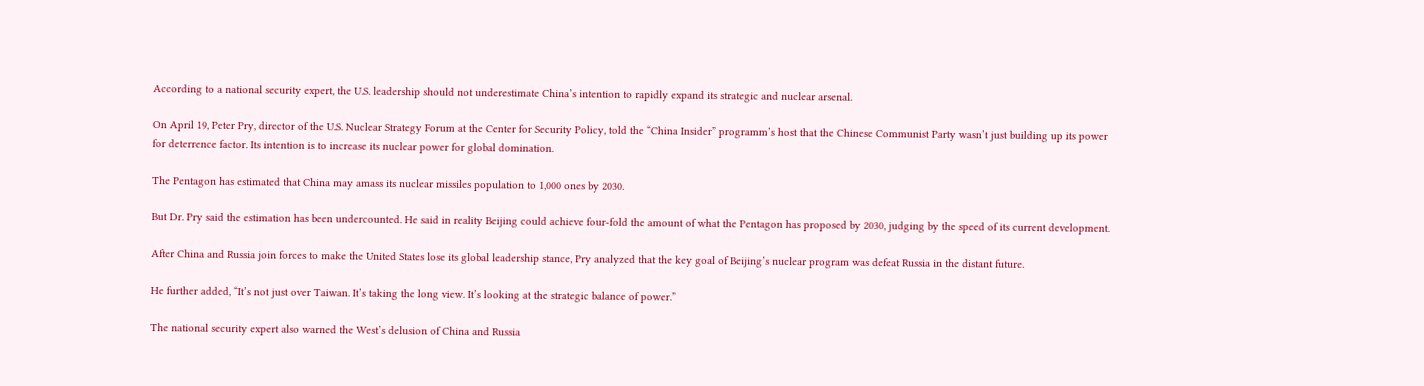According to a national security expert, the U.S. leadership should not underestimate China’s intention to rapidly expand its strategic and nuclear arsenal.

On April 19, Peter Pry, director of the U.S. Nuclear Strategy Forum at the Center for Security Policy, told the “China Insider” programm’s host that the Chinese Communist Party wasn’t just building up its power for deterrence factor. Its intention is to increase its nuclear power for global domination.

The Pentagon has estimated that China may amass its nuclear missiles population to 1,000 ones by 2030.

But Dr. Pry said the estimation has been undercounted. He said in reality Beijing could achieve four-fold the amount of what the Pentagon has proposed by 2030, judging by the speed of its current development.

After China and Russia join forces to make the United States lose its global leadership stance, Pry analyzed that the key goal of Beijing’s nuclear program was defeat Russia in the distant future.

He further added, “It’s not just over Taiwan. It’s taking the long view. It’s looking at the strategic balance of power.”

The national security expert also warned the West’s delusion of China and Russia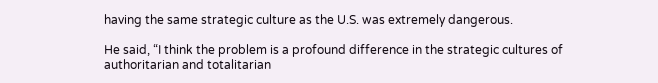having the same strategic culture as the U.S. was extremely dangerous.

He said, “I think the problem is a profound difference in the strategic cultures of authoritarian and totalitarian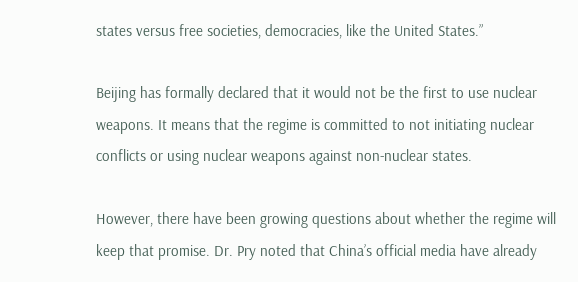states versus free societies, democracies, like the United States.”

Beijing has formally declared that it would not be the first to use nuclear weapons. It means that the regime is committed to not initiating nuclear conflicts or using nuclear weapons against non-nuclear states.

However, there have been growing questions about whether the regime will keep that promise. Dr. Pry noted that China’s official media have already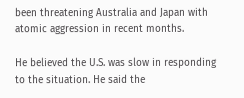been threatening Australia and Japan with atomic aggression in recent months.

He believed the U.S. was slow in responding to the situation. He said the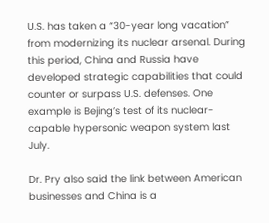U.S. has taken a “30-year long vacation” from modernizing its nuclear arsenal. During this period, China and Russia have developed strategic capabilities that could counter or surpass U.S. defenses. One example is Bejing’s test of its nuclear-capable hypersonic weapon system last July.

Dr. Pry also said the link between American businesses and China is a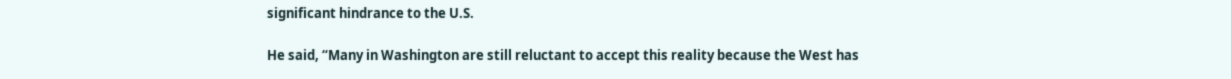significant hindrance to the U.S.

He said, “Many in Washington are still reluctant to accept this reality because the West has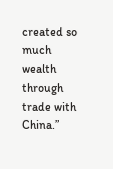created so much wealth through trade with China.”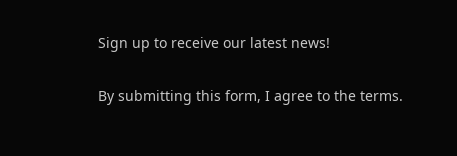Sign up to receive our latest news!

By submitting this form, I agree to the terms.